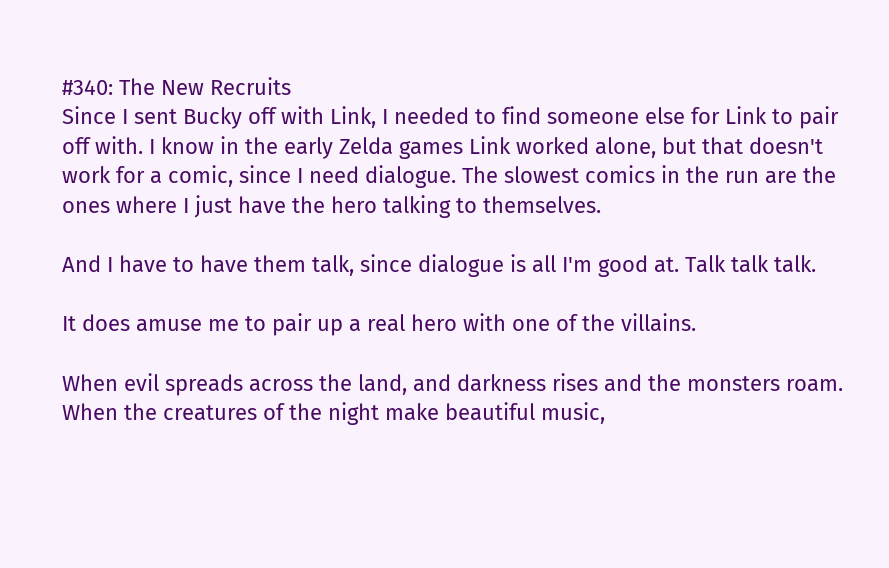#340: The New Recruits
Since I sent Bucky off with Link, I needed to find someone else for Link to pair off with. I know in the early Zelda games Link worked alone, but that doesn't work for a comic, since I need dialogue. The slowest comics in the run are the ones where I just have the hero talking to themselves.

And I have to have them talk, since dialogue is all I'm good at. Talk talk talk.

It does amuse me to pair up a real hero with one of the villains.

When evil spreads across the land, and darkness rises and the monsters roam. When the creatures of the night make beautiful music,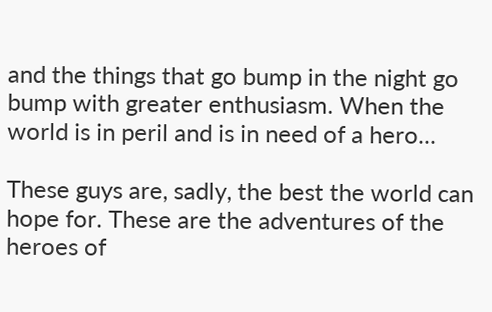and the things that go bump in the night go bump with greater enthusiasm. When the world is in peril and is in need of a hero...

These guys are, sadly, the best the world can hope for. These are the adventures of the heroes of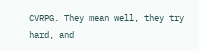CVRPG. They mean well, they try hard, and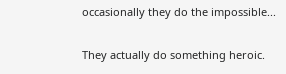occasionally they do the impossible...

They actually do something heroic.